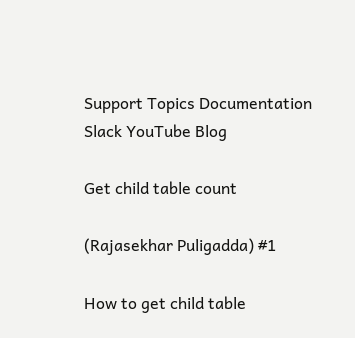Support Topics Documentation Slack YouTube Blog

Get child table count

(Rajasekhar Puligadda) #1

How to get child table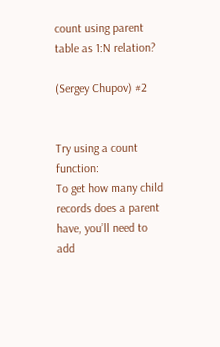count using parent table as 1:N relation?

(Sergey Chupov) #2


Try using a count function:
To get how many child records does a parent have, you’ll need to add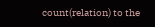count(relation) to the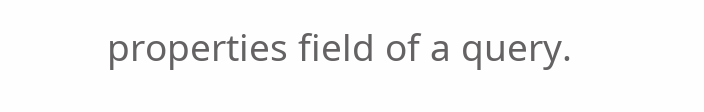properties field of a query.